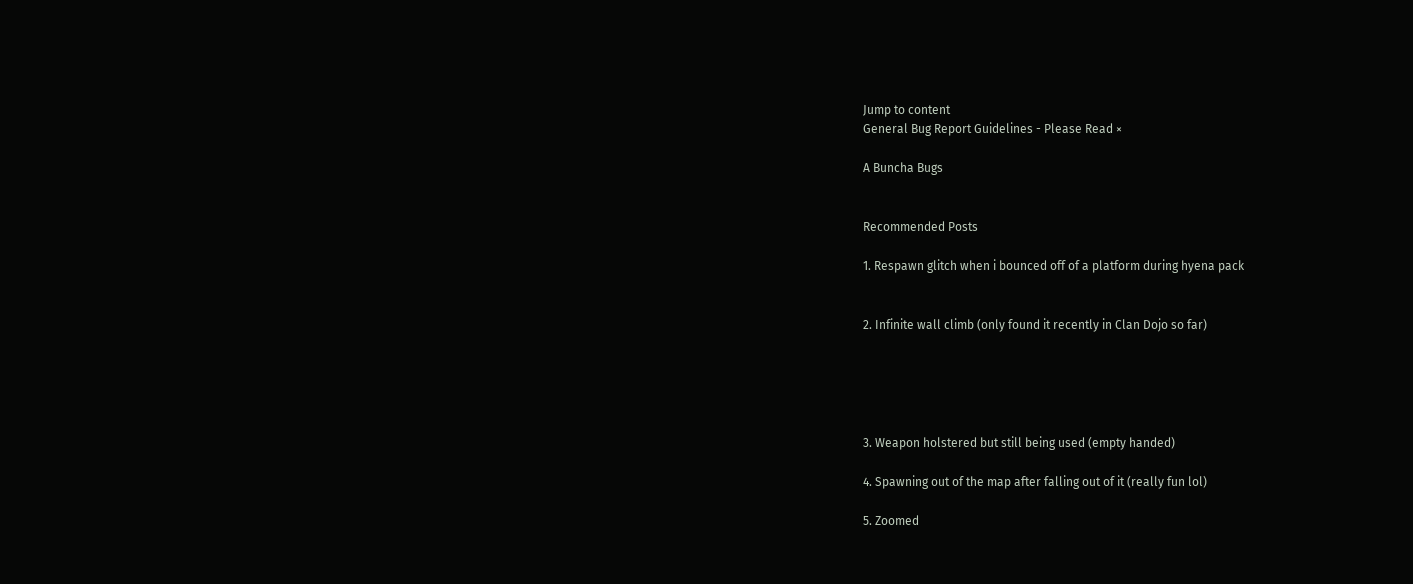Jump to content
General Bug Report Guidelines - Please Read ×

A Buncha Bugs


Recommended Posts

1. Respawn glitch when i bounced off of a platform during hyena pack


2. Infinite wall climb (only found it recently in Clan Dojo so far)





3. Weapon holstered but still being used (empty handed)

4. Spawning out of the map after falling out of it (really fun lol)

5. Zoomed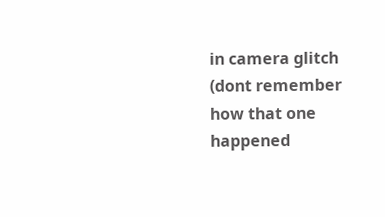in camera glitch (dont remember how that one happened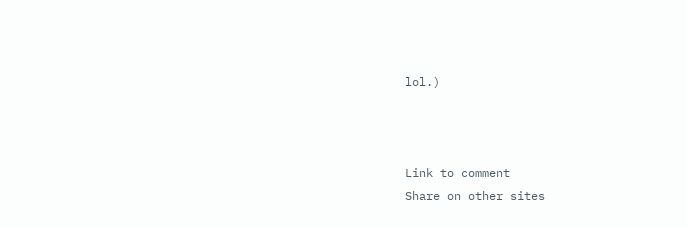lol.)



Link to comment
Share on other sites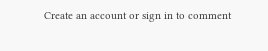Create an account or sign in to comment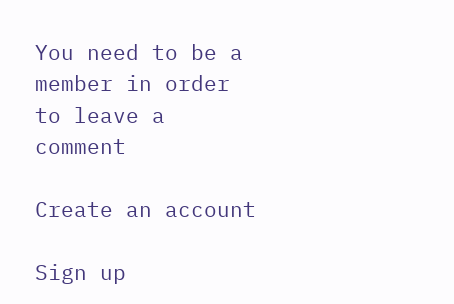You need to be a member in order to leave a comment

Create an account

Sign up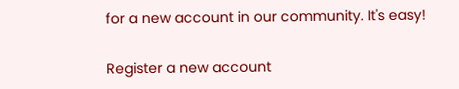for a new account in our community. It's easy!

Register a new account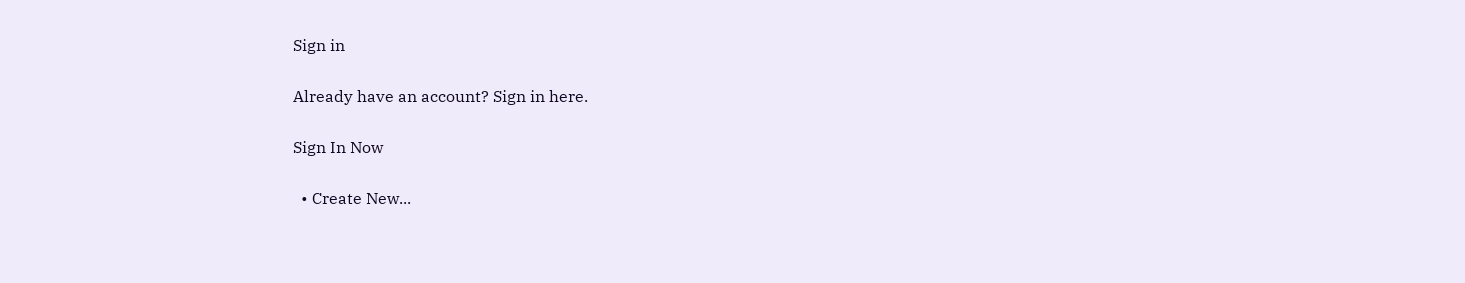Sign in

Already have an account? Sign in here.

Sign In Now

  • Create New...